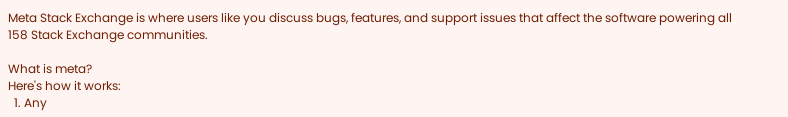Meta Stack Exchange is where users like you discuss bugs, features, and support issues that affect the software powering all 158 Stack Exchange communities.

What is meta?
Here's how it works:
  1. Any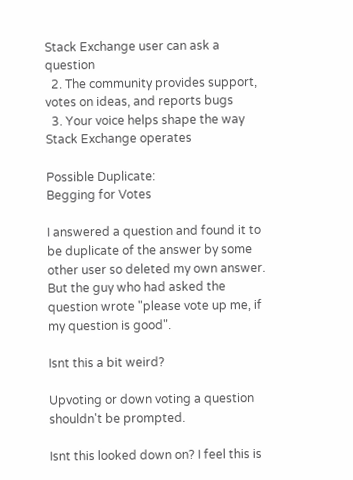Stack Exchange user can ask a question
  2. The community provides support, votes on ideas, and reports bugs
  3. Your voice helps shape the way Stack Exchange operates

Possible Duplicate:
Begging for Votes

I answered a question and found it to be duplicate of the answer by some other user so deleted my own answer. But the guy who had asked the question wrote "please vote up me, if my question is good".

Isnt this a bit weird?

Upvoting or down voting a question shouldn't be prompted.

Isnt this looked down on? I feel this is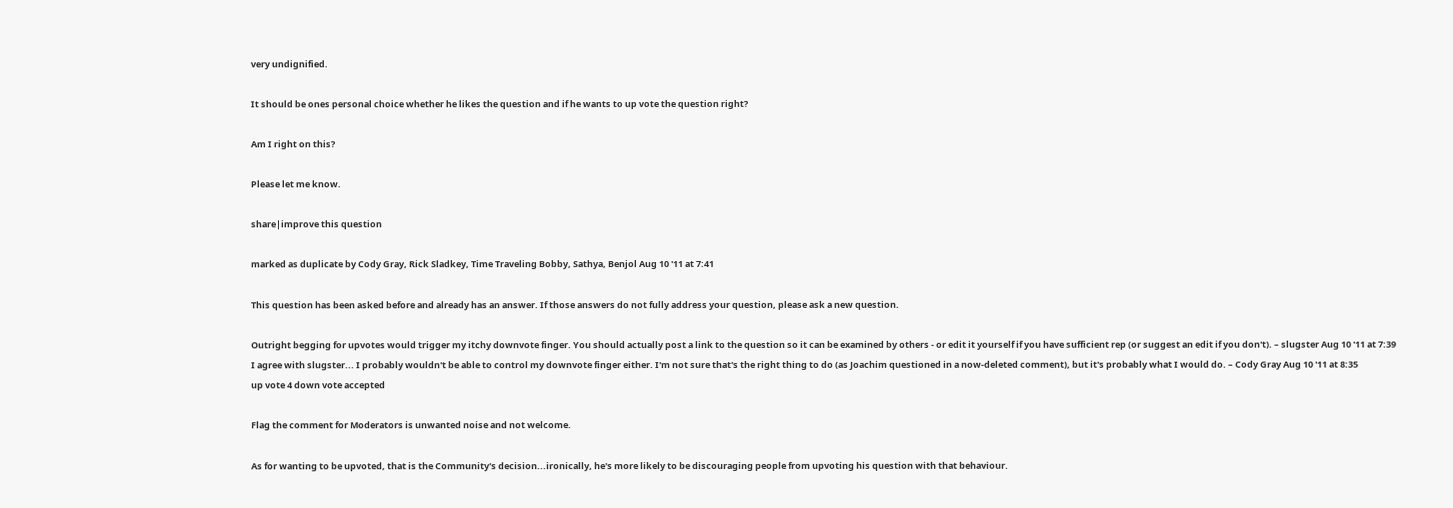very undignified.

It should be ones personal choice whether he likes the question and if he wants to up vote the question right?

Am I right on this?

Please let me know.

share|improve this question

marked as duplicate by Cody Gray, Rick Sladkey, Time Traveling Bobby, Sathya, Benjol Aug 10 '11 at 7:41

This question has been asked before and already has an answer. If those answers do not fully address your question, please ask a new question.

Outright begging for upvotes would trigger my itchy downvote finger. You should actually post a link to the question so it can be examined by others - or edit it yourself if you have sufficient rep (or suggest an edit if you don't). – slugster Aug 10 '11 at 7:39
I agree with slugster... I probably wouldn't be able to control my downvote finger either. I'm not sure that's the right thing to do (as Joachim questioned in a now-deleted comment), but it's probably what I would do. – Cody Gray Aug 10 '11 at 8:35
up vote 4 down vote accepted

Flag the comment for Moderators is unwanted noise and not welcome.

As for wanting to be upvoted, that is the Community's decision...ironically, he's more likely to be discouraging people from upvoting his question with that behaviour.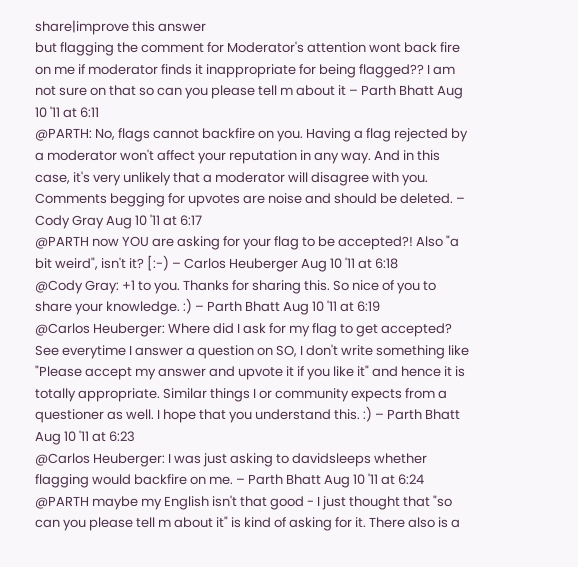share|improve this answer
but flagging the comment for Moderator's attention wont back fire on me if moderator finds it inappropriate for being flagged?? I am not sure on that so can you please tell m about it – Parth Bhatt Aug 10 '11 at 6:11
@PARTH: No, flags cannot backfire on you. Having a flag rejected by a moderator won't affect your reputation in any way. And in this case, it's very unlikely that a moderator will disagree with you. Comments begging for upvotes are noise and should be deleted. – Cody Gray Aug 10 '11 at 6:17
@PARTH now YOU are asking for your flag to be accepted?! Also "a bit weird", isn't it? [:-) – Carlos Heuberger Aug 10 '11 at 6:18
@Cody Gray: +1 to you. Thanks for sharing this. So nice of you to share your knowledge. :) – Parth Bhatt Aug 10 '11 at 6:19
@Carlos Heuberger: Where did I ask for my flag to get accepted? See everytime I answer a question on SO, I don't write something like "Please accept my answer and upvote it if you like it" and hence it is totally appropriate. Similar things I or community expects from a questioner as well. I hope that you understand this. :) – Parth Bhatt Aug 10 '11 at 6:23
@Carlos Heuberger: I was just asking to davidsleeps whether flagging would backfire on me. – Parth Bhatt Aug 10 '11 at 6:24
@PARTH maybe my English isn't that good - I just thought that "so can you please tell m about it" is kind of asking for it. There also is a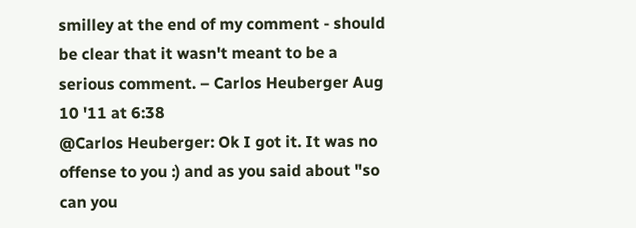smilley at the end of my comment - should be clear that it wasn't meant to be a serious comment. – Carlos Heuberger Aug 10 '11 at 6:38
@Carlos Heuberger: Ok I got it. It was no offense to you :) and as you said about "so can you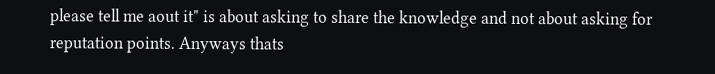please tell me aout it" is about asking to share the knowledge and not about asking for reputation points. Anyways thats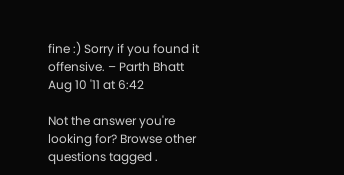fine :) Sorry if you found it offensive. – Parth Bhatt Aug 10 '11 at 6:42

Not the answer you're looking for? Browse other questions tagged .